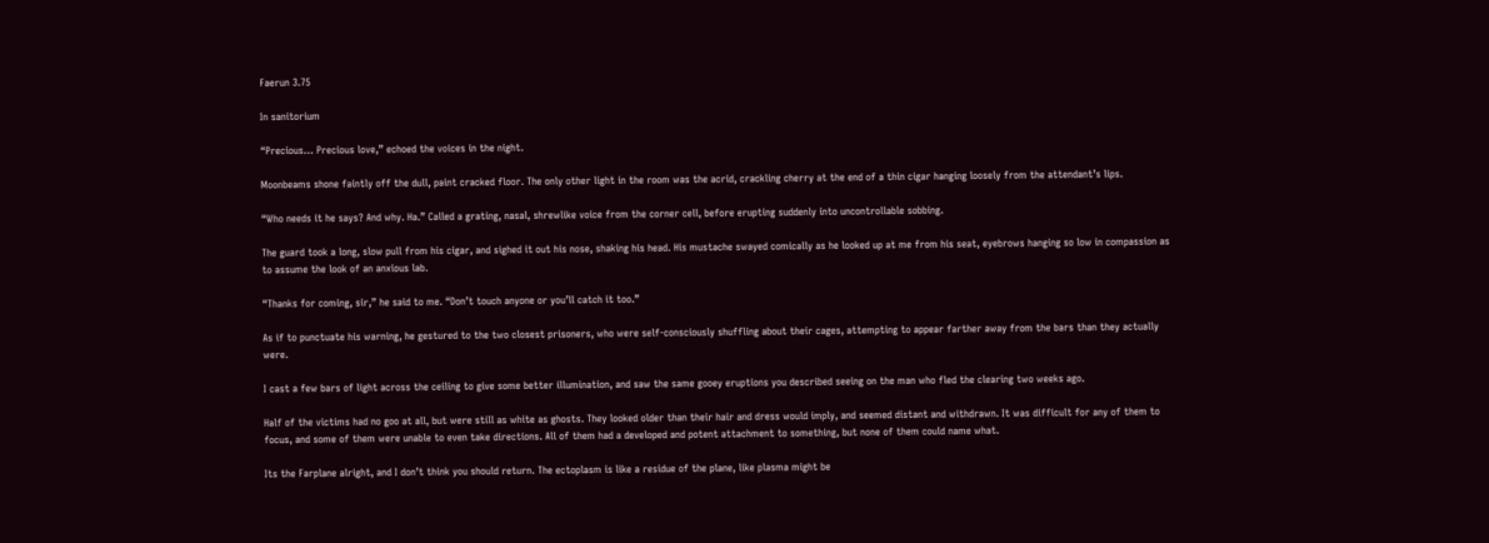Faerun 3.75

In sanitorium

“Precious… Precious love,” echoed the voices in the night.

Moonbeams shone faintly off the dull, paint cracked floor. The only other light in the room was the acrid, crackling cherry at the end of a thin cigar hanging loosely from the attendant’s lips.

“Who needs it he says? And why. Ha.” Called a grating, nasal, shrewlike voice from the corner cell, before erupting suddenly into uncontrollable sobbing.

The guard took a long, slow pull from his cigar, and sighed it out his nose, shaking his head. His mustache swayed comically as he looked up at me from his seat, eyebrows hanging so low in compassion as to assume the look of an anxious lab.

“Thanks for coming, sir,” he said to me. “Don’t touch anyone or you’ll catch it too.”

As if to punctuate his warning, he gestured to the two closest prisoners, who were self-consciously shuffling about their cages, attempting to appear farther away from the bars than they actually were.

I cast a few bars of light across the ceiling to give some better illumination, and saw the same gooey eruptions you described seeing on the man who fled the clearing two weeks ago.

Half of the victims had no goo at all, but were still as white as ghosts. They looked older than their hair and dress would imply, and seemed distant and withdrawn. It was difficult for any of them to focus, and some of them were unable to even take directions. All of them had a developed and potent attachment to something, but none of them could name what.

Its the Farplane alright, and I don’t think you should return. The ectoplasm is like a residue of the plane, like plasma might be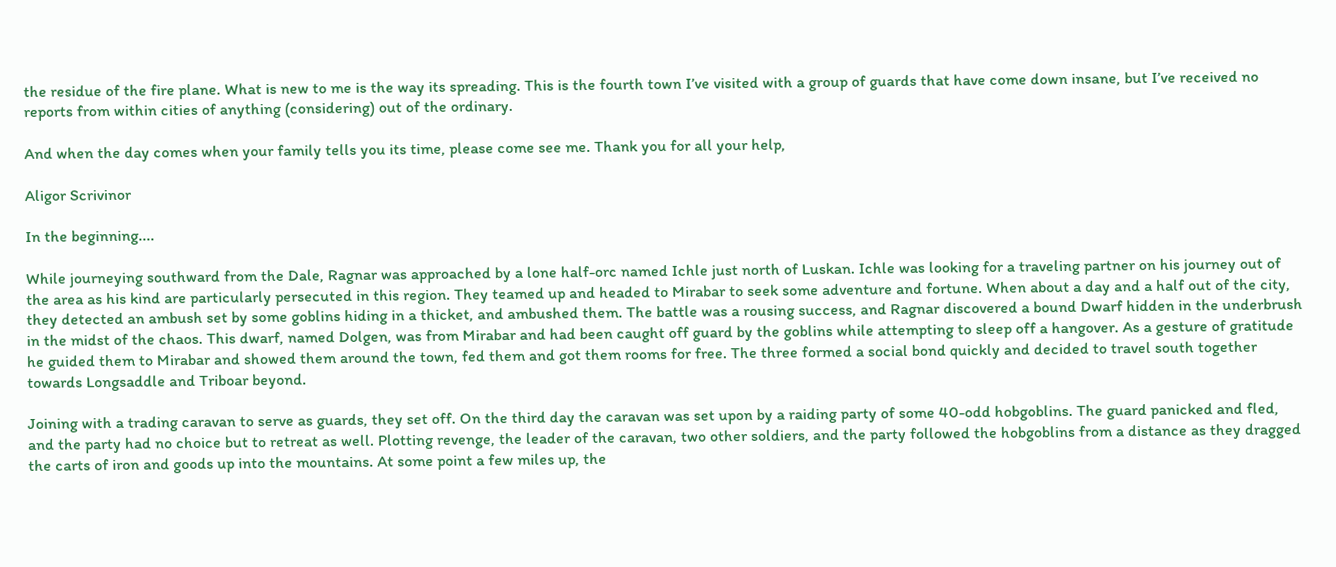the residue of the fire plane. What is new to me is the way its spreading. This is the fourth town I’ve visited with a group of guards that have come down insane, but I’ve received no reports from within cities of anything (considering) out of the ordinary.

And when the day comes when your family tells you its time, please come see me. Thank you for all your help,

Aligor Scrivinor

In the beginning....

While journeying southward from the Dale, Ragnar was approached by a lone half-orc named Ichle just north of Luskan. Ichle was looking for a traveling partner on his journey out of the area as his kind are particularly persecuted in this region. They teamed up and headed to Mirabar to seek some adventure and fortune. When about a day and a half out of the city, they detected an ambush set by some goblins hiding in a thicket, and ambushed them. The battle was a rousing success, and Ragnar discovered a bound Dwarf hidden in the underbrush in the midst of the chaos. This dwarf, named Dolgen, was from Mirabar and had been caught off guard by the goblins while attempting to sleep off a hangover. As a gesture of gratitude he guided them to Mirabar and showed them around the town, fed them and got them rooms for free. The three formed a social bond quickly and decided to travel south together towards Longsaddle and Triboar beyond.

Joining with a trading caravan to serve as guards, they set off. On the third day the caravan was set upon by a raiding party of some 40-odd hobgoblins. The guard panicked and fled, and the party had no choice but to retreat as well. Plotting revenge, the leader of the caravan, two other soldiers, and the party followed the hobgoblins from a distance as they dragged the carts of iron and goods up into the mountains. At some point a few miles up, the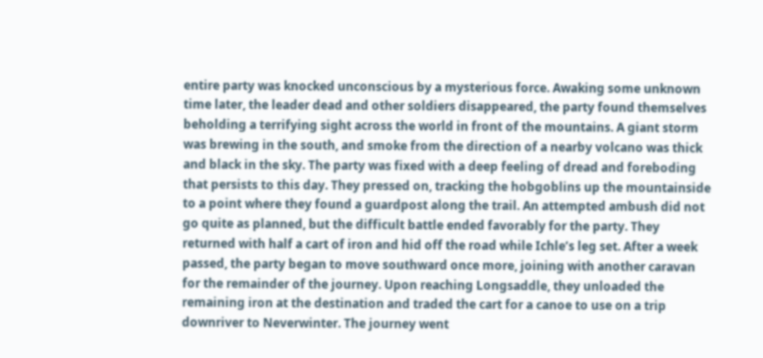entire party was knocked unconscious by a mysterious force. Awaking some unknown time later, the leader dead and other soldiers disappeared, the party found themselves beholding a terrifying sight across the world in front of the mountains. A giant storm was brewing in the south, and smoke from the direction of a nearby volcano was thick and black in the sky. The party was fixed with a deep feeling of dread and foreboding that persists to this day. They pressed on, tracking the hobgoblins up the mountainside to a point where they found a guardpost along the trail. An attempted ambush did not go quite as planned, but the difficult battle ended favorably for the party. They returned with half a cart of iron and hid off the road while Ichle’s leg set. After a week passed, the party began to move southward once more, joining with another caravan for the remainder of the journey. Upon reaching Longsaddle, they unloaded the remaining iron at the destination and traded the cart for a canoe to use on a trip downriver to Neverwinter. The journey went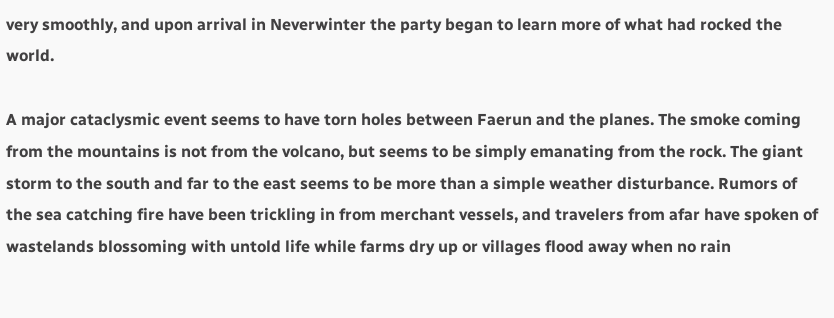very smoothly, and upon arrival in Neverwinter the party began to learn more of what had rocked the world.

A major cataclysmic event seems to have torn holes between Faerun and the planes. The smoke coming from the mountains is not from the volcano, but seems to be simply emanating from the rock. The giant storm to the south and far to the east seems to be more than a simple weather disturbance. Rumors of the sea catching fire have been trickling in from merchant vessels, and travelers from afar have spoken of wastelands blossoming with untold life while farms dry up or villages flood away when no rain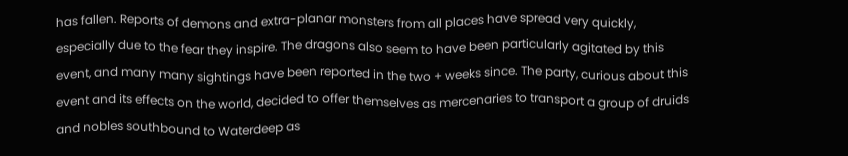has fallen. Reports of demons and extra-planar monsters from all places have spread very quickly, especially due to the fear they inspire. The dragons also seem to have been particularly agitated by this event, and many many sightings have been reported in the two + weeks since. The party, curious about this event and its effects on the world, decided to offer themselves as mercenaries to transport a group of druids and nobles southbound to Waterdeep as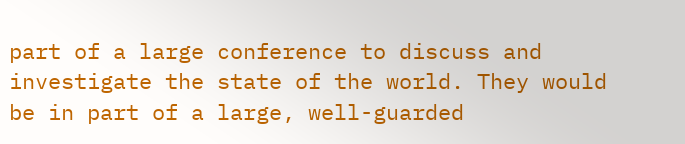part of a large conference to discuss and investigate the state of the world. They would be in part of a large, well-guarded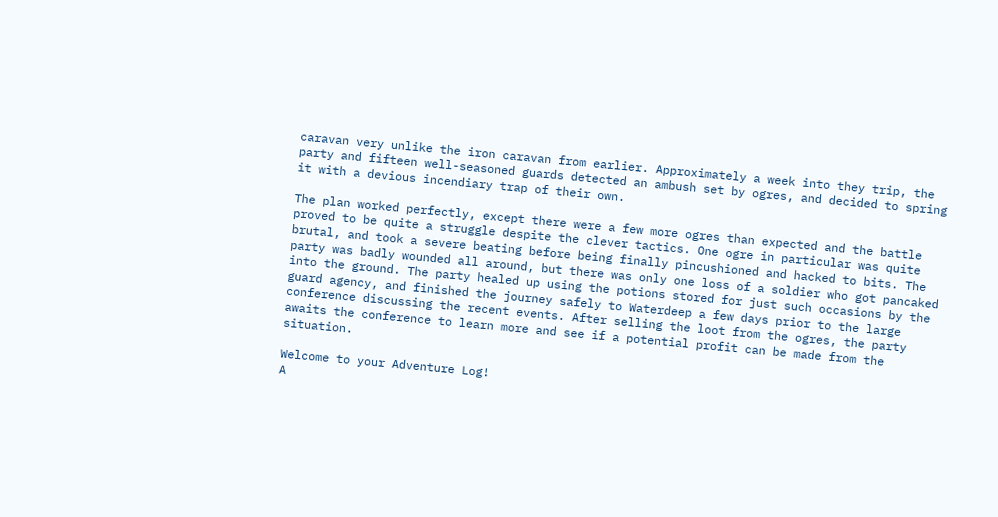caravan very unlike the iron caravan from earlier. Approximately a week into they trip, the party and fifteen well-seasoned guards detected an ambush set by ogres, and decided to spring it with a devious incendiary trap of their own.

The plan worked perfectly, except there were a few more ogres than expected and the battle proved to be quite a struggle despite the clever tactics. One ogre in particular was quite brutal, and took a severe beating before being finally pincushioned and hacked to bits. The party was badly wounded all around, but there was only one loss of a soldier who got pancaked into the ground. The party healed up using the potions stored for just such occasions by the guard agency, and finished the journey safely to Waterdeep a few days prior to the large conference discussing the recent events. After selling the loot from the ogres, the party awaits the conference to learn more and see if a potential profit can be made from the situation.

Welcome to your Adventure Log!
A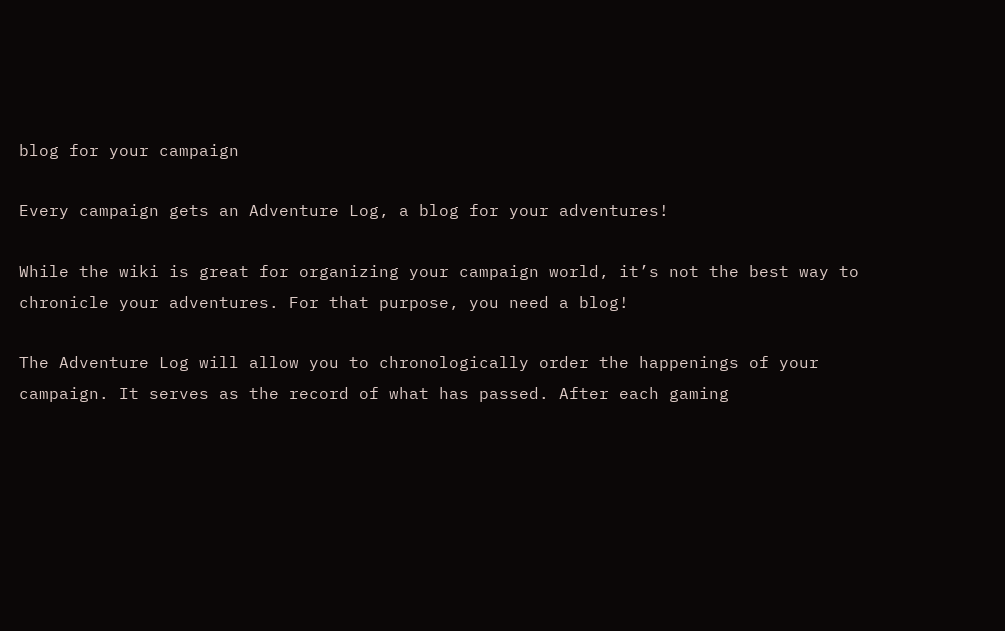blog for your campaign

Every campaign gets an Adventure Log, a blog for your adventures!

While the wiki is great for organizing your campaign world, it’s not the best way to chronicle your adventures. For that purpose, you need a blog!

The Adventure Log will allow you to chronologically order the happenings of your campaign. It serves as the record of what has passed. After each gaming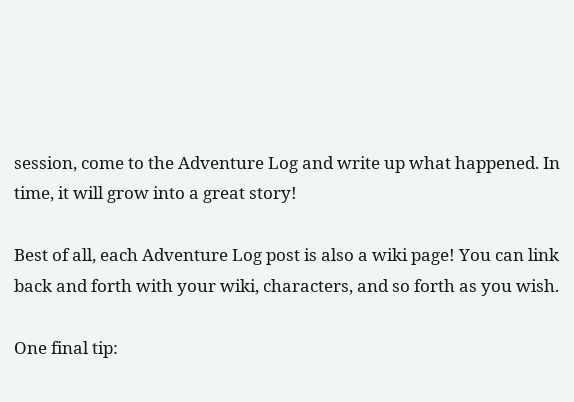session, come to the Adventure Log and write up what happened. In time, it will grow into a great story!

Best of all, each Adventure Log post is also a wiki page! You can link back and forth with your wiki, characters, and so forth as you wish.

One final tip: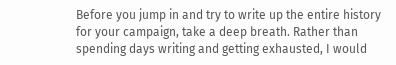Before you jump in and try to write up the entire history for your campaign, take a deep breath. Rather than spending days writing and getting exhausted, I would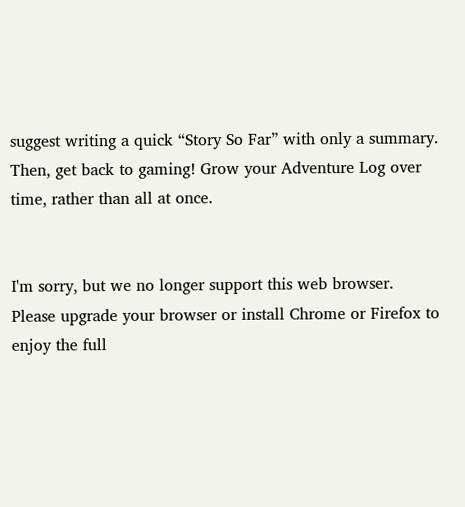suggest writing a quick “Story So Far” with only a summary. Then, get back to gaming! Grow your Adventure Log over time, rather than all at once.


I'm sorry, but we no longer support this web browser. Please upgrade your browser or install Chrome or Firefox to enjoy the full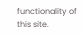functionality of this site.